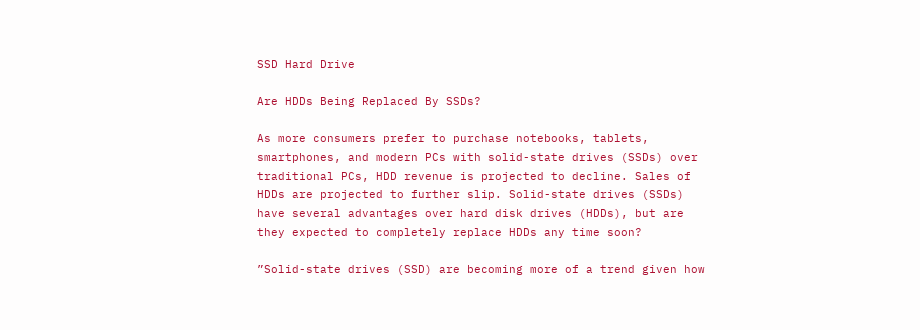SSD Hard Drive

Are HDDs Being Replaced By SSDs?

As more consumers prefer to purchase notebooks, tablets, smartphones, and modern PCs with solid-state drives (SSDs) over traditional PCs, HDD revenue is projected to decline. Sales of HDDs are projected to further slip. Solid-state drives (SSDs) have several advantages over hard disk drives (HDDs), but are they expected to completely replace HDDs any time soon?

”Solid-state drives (SSD) are becoming more of a trend given how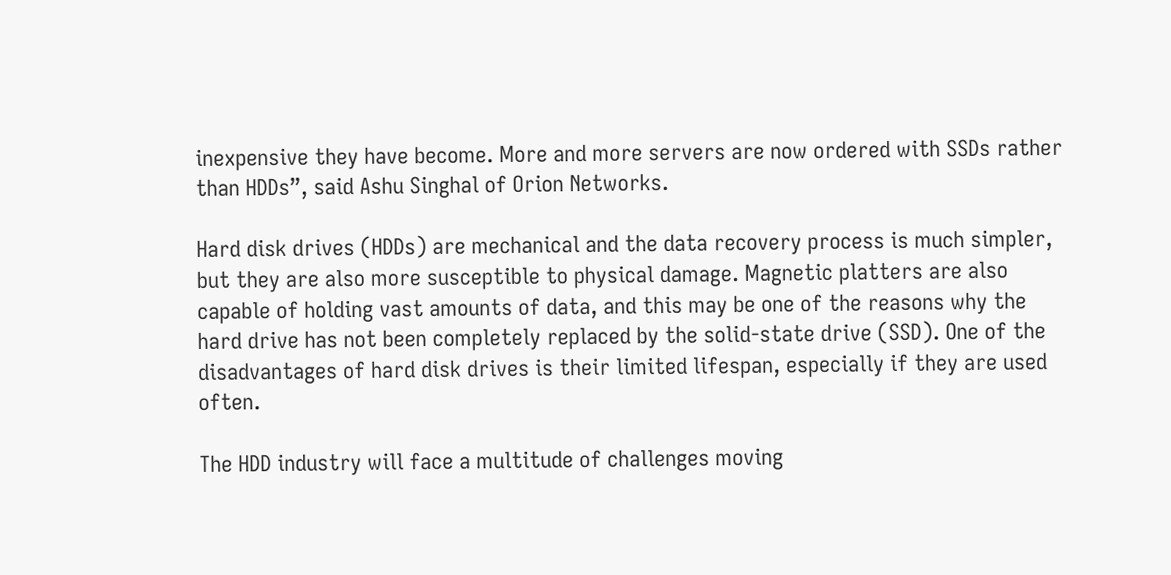inexpensive they have become. More and more servers are now ordered with SSDs rather than HDDs”, said Ashu Singhal of Orion Networks.

Hard disk drives (HDDs) are mechanical and the data recovery process is much simpler, but they are also more susceptible to physical damage. Magnetic platters are also capable of holding vast amounts of data, and this may be one of the reasons why the hard drive has not been completely replaced by the solid-state drive (SSD). One of the disadvantages of hard disk drives is their limited lifespan, especially if they are used often.

The HDD industry will face a multitude of challenges moving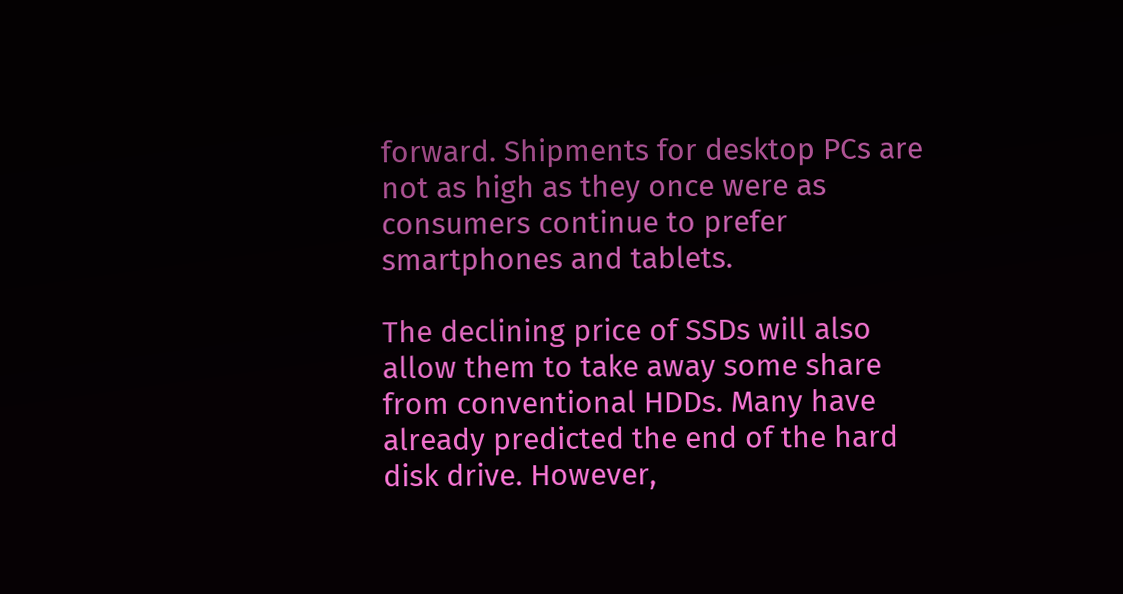forward. Shipments for desktop PCs are not as high as they once were as consumers continue to prefer smartphones and tablets.

The declining price of SSDs will also allow them to take away some share from conventional HDDs. Many have already predicted the end of the hard disk drive. However,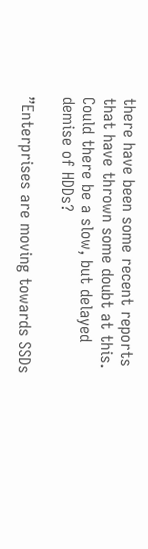there have been some recent reports that have thrown some doubt at this. Could there be a slow, but delayed demise of HDDs?

”Enterprises are moving towards SSDs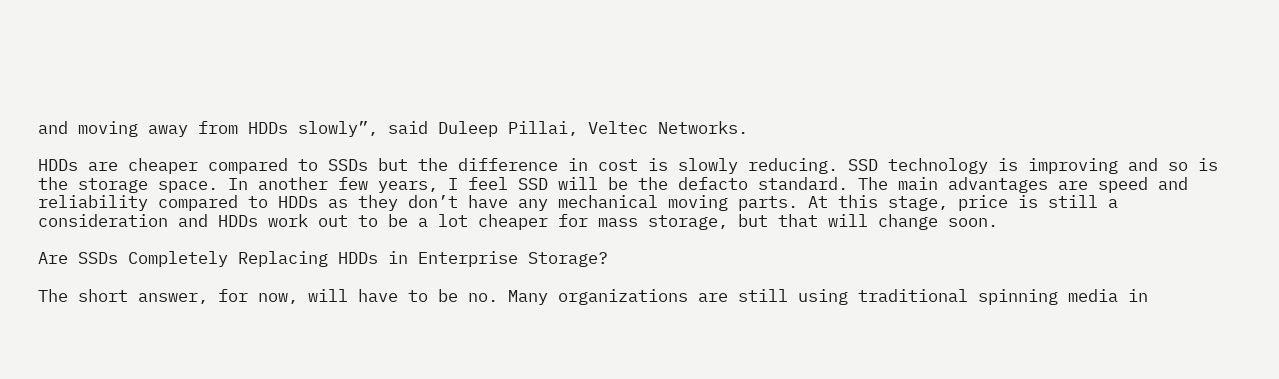and moving away from HDDs slowly”, said Duleep Pillai, Veltec Networks.

HDDs are cheaper compared to SSDs but the difference in cost is slowly reducing. SSD technology is improving and so is the storage space. In another few years, I feel SSD will be the defacto standard. The main advantages are speed and reliability compared to HDDs as they don’t have any mechanical moving parts. At this stage, price is still a consideration and HDDs work out to be a lot cheaper for mass storage, but that will change soon.

Are SSDs Completely Replacing HDDs in Enterprise Storage?

The short answer, for now, will have to be no. Many organizations are still using traditional spinning media in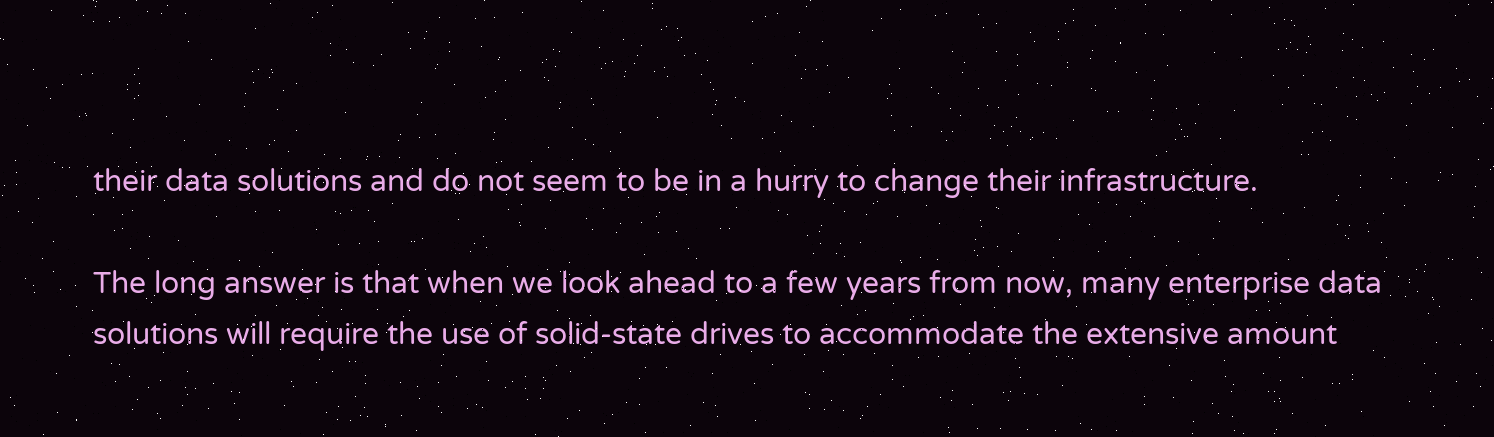their data solutions and do not seem to be in a hurry to change their infrastructure.

The long answer is that when we look ahead to a few years from now, many enterprise data solutions will require the use of solid-state drives to accommodate the extensive amount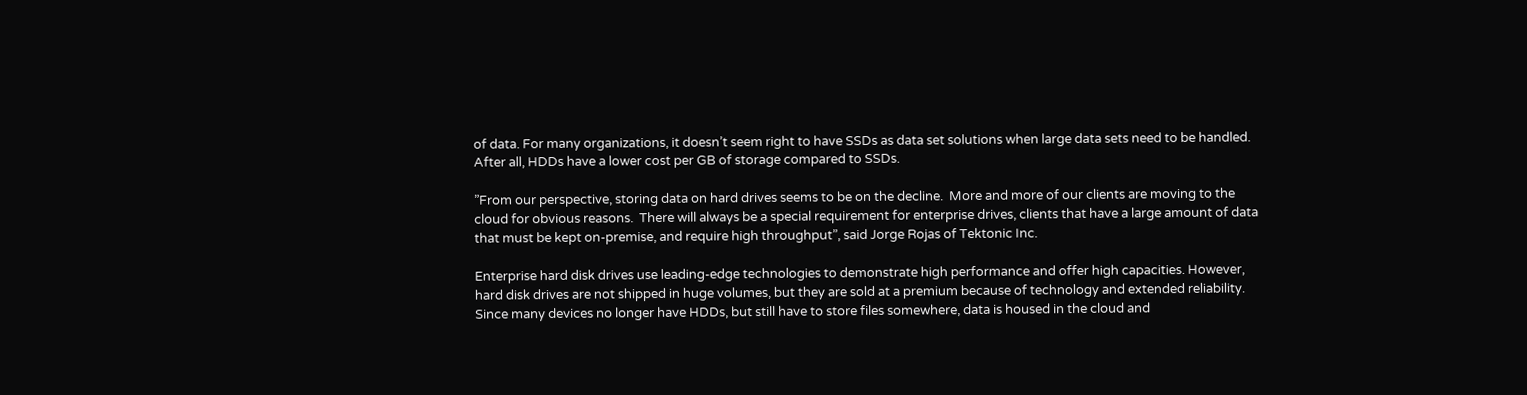of data. For many organizations, it doesn’t seem right to have SSDs as data set solutions when large data sets need to be handled. After all, HDDs have a lower cost per GB of storage compared to SSDs.

”From our perspective, storing data on hard drives seems to be on the decline.  More and more of our clients are moving to the cloud for obvious reasons.  There will always be a special requirement for enterprise drives, clients that have a large amount of data that must be kept on-premise, and require high throughput”, said Jorge Rojas of Tektonic Inc.

Enterprise hard disk drives use leading-edge technologies to demonstrate high performance and offer high capacities. However, hard disk drives are not shipped in huge volumes, but they are sold at a premium because of technology and extended reliability. Since many devices no longer have HDDs, but still have to store files somewhere, data is housed in the cloud and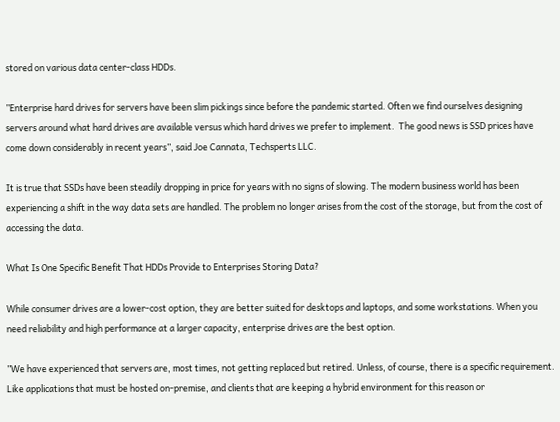stored on various data center-class HDDs.

”Enterprise hard drives for servers have been slim pickings since before the pandemic started. Often we find ourselves designing servers around what hard drives are available versus which hard drives we prefer to implement.  The good news is SSD prices have come down considerably in recent years”, said Joe Cannata, Techsperts LLC.

It is true that SSDs have been steadily dropping in price for years with no signs of slowing. The modern business world has been experiencing a shift in the way data sets are handled. The problem no longer arises from the cost of the storage, but from the cost of accessing the data.

What Is One Specific Benefit That HDDs Provide to Enterprises Storing Data?

While consumer drives are a lower-cost option, they are better suited for desktops and laptops, and some workstations. When you need reliability and high performance at a larger capacity, enterprise drives are the best option.

”We have experienced that servers are, most times, not getting replaced but retired. Unless, of course, there is a specific requirement.  Like applications that must be hosted on-premise, and clients that are keeping a hybrid environment for this reason or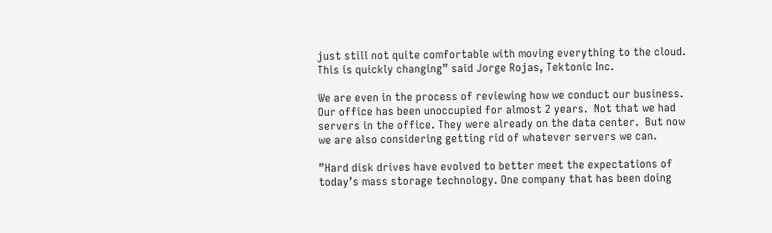just still not quite comfortable with moving everything to the cloud.  This is quickly changing” said Jorge Rojas, Tektonic Inc.

We are even in the process of reviewing how we conduct our business.  Our office has been unoccupied for almost 2 years.  Not that we had servers in the office. They were already on the data center.  But now we are also considering getting rid of whatever servers we can.

”Hard disk drives have evolved to better meet the expectations of today’s mass storage technology. One company that has been doing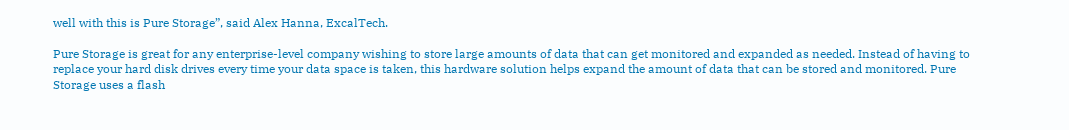well with this is Pure Storage”, said Alex Hanna, ExcalTech.

Pure Storage is great for any enterprise-level company wishing to store large amounts of data that can get monitored and expanded as needed. Instead of having to replace your hard disk drives every time your data space is taken, this hardware solution helps expand the amount of data that can be stored and monitored. Pure Storage uses a flash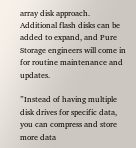array disk approach. Additional flash disks can be added to expand, and Pure Storage engineers will come in for routine maintenance and updates.

”Instead of having multiple disk drives for specific data, you can compress and store more data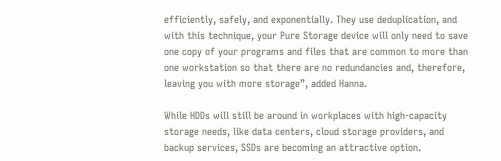efficiently, safely, and exponentially. They use deduplication, and with this technique, your Pure Storage device will only need to save one copy of your programs and files that are common to more than one workstation so that there are no redundancies and, therefore, leaving you with more storage”, added Hanna.

While HDDs will still be around in workplaces with high-capacity storage needs, like data centers, cloud storage providers, and backup services, SSDs are becoming an attractive option.